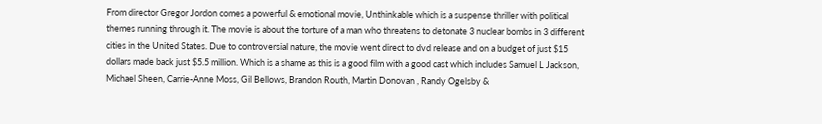From director Gregor Jordon comes a powerful & emotional movie, Unthinkable which is a suspense thriller with political themes running through it. The movie is about the torture of a man who threatens to detonate 3 nuclear bombs in 3 different cities in the United States. Due to controversial nature, the movie went direct to dvd release and on a budget of just $15 dollars made back just $5.5 million. Which is a shame as this is a good film with a good cast which includes Samuel L Jackson, Michael Sheen, Carrie-Anne Moss, Gil Bellows, Brandon Routh, Martin Donovan , Randy Ogelsby &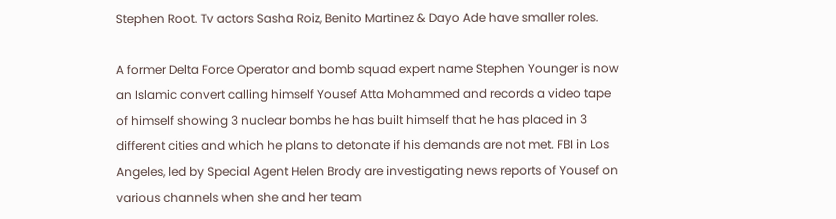Stephen Root. Tv actors Sasha Roiz, Benito Martinez & Dayo Ade have smaller roles.

A former Delta Force Operator and bomb squad expert name Stephen Younger is now an Islamic convert calling himself Yousef Atta Mohammed and records a video tape of himself showing 3 nuclear bombs he has built himself that he has placed in 3 different cities and which he plans to detonate if his demands are not met. FBI in Los Angeles, led by Special Agent Helen Brody are investigating news reports of Yousef on various channels when she and her team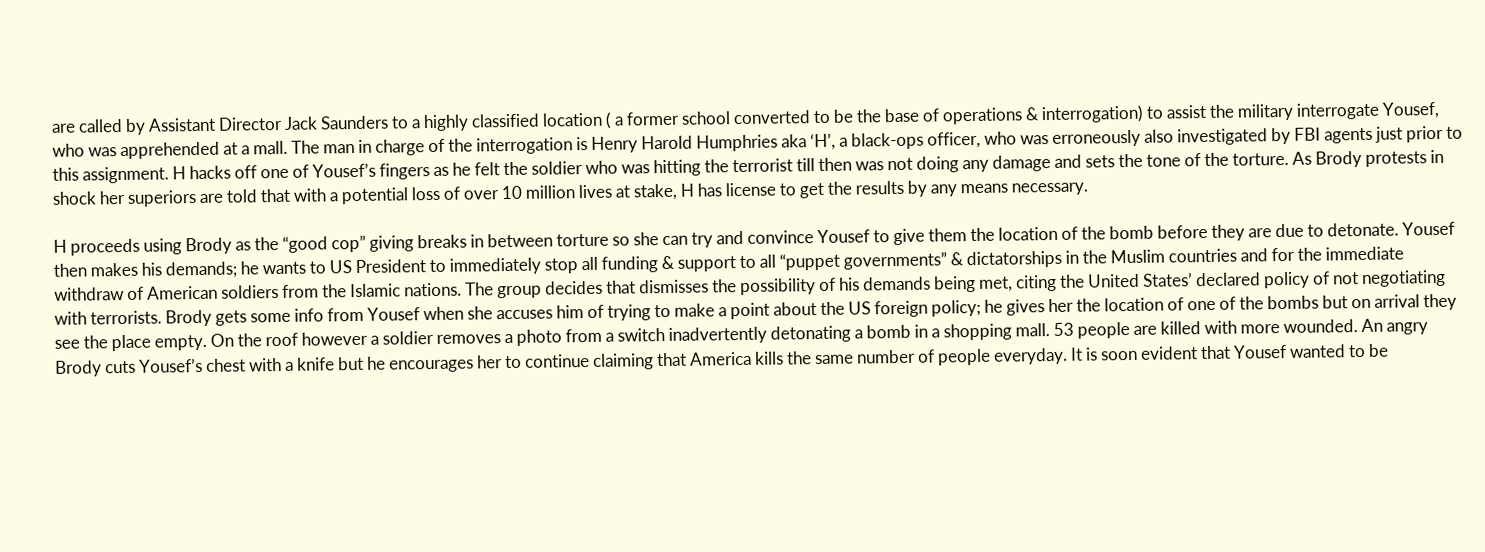are called by Assistant Director Jack Saunders to a highly classified location ( a former school converted to be the base of operations & interrogation) to assist the military interrogate Yousef, who was apprehended at a mall. The man in charge of the interrogation is Henry Harold Humphries aka ‘H’, a black-ops officer, who was erroneously also investigated by FBI agents just prior to this assignment. H hacks off one of Yousef’s fingers as he felt the soldier who was hitting the terrorist till then was not doing any damage and sets the tone of the torture. As Brody protests in shock her superiors are told that with a potential loss of over 10 million lives at stake, H has license to get the results by any means necessary.

H proceeds using Brody as the “good cop” giving breaks in between torture so she can try and convince Yousef to give them the location of the bomb before they are due to detonate. Yousef then makes his demands; he wants to US President to immediately stop all funding & support to all “puppet governments” & dictatorships in the Muslim countries and for the immediate withdraw of American soldiers from the Islamic nations. The group decides that dismisses the possibility of his demands being met, citing the United States’ declared policy of not negotiating with terrorists. Brody gets some info from Yousef when she accuses him of trying to make a point about the US foreign policy; he gives her the location of one of the bombs but on arrival they see the place empty. On the roof however a soldier removes a photo from a switch inadvertently detonating a bomb in a shopping mall. 53 people are killed with more wounded. An angry Brody cuts Yousef’s chest with a knife but he encourages her to continue claiming that America kills the same number of people everyday. It is soon evident that Yousef wanted to be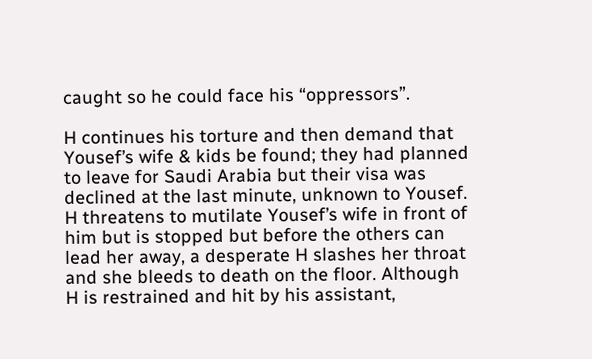caught so he could face his “oppressors”.

H continues his torture and then demand that Yousef’s wife & kids be found; they had planned to leave for Saudi Arabia but their visa was declined at the last minute, unknown to Yousef. H threatens to mutilate Yousef’s wife in front of him but is stopped but before the others can lead her away, a desperate H slashes her throat and she bleeds to death on the floor. Although H is restrained and hit by his assistant,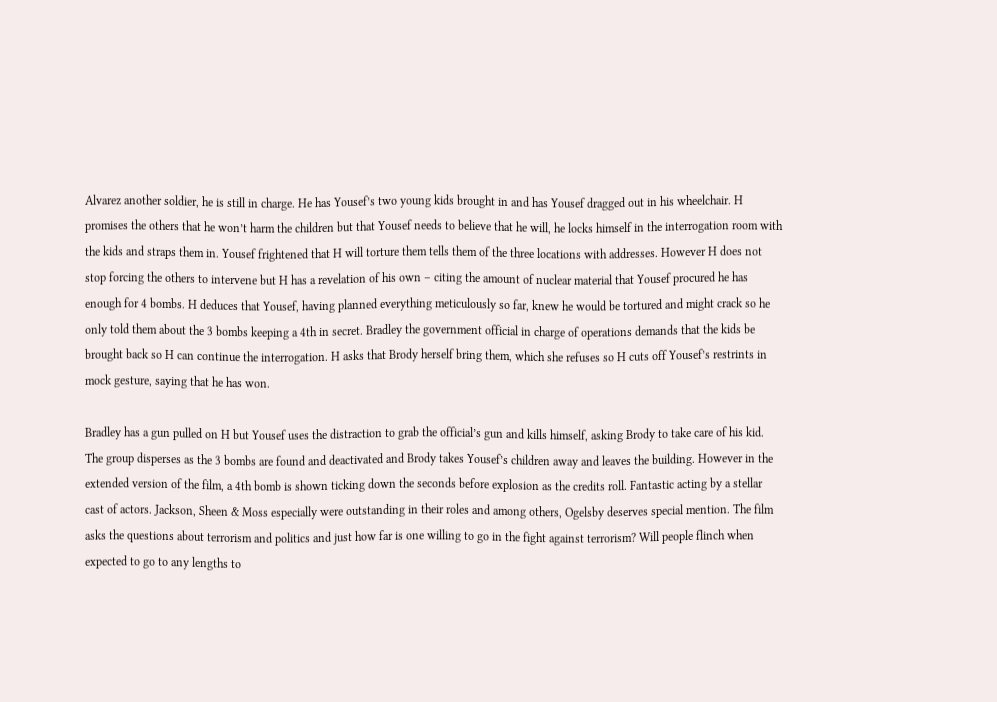Alvarez another soldier, he is still in charge. He has Yousef’s two young kids brought in and has Yousef dragged out in his wheelchair. H promises the others that he won’t harm the children but that Yousef needs to believe that he will, he locks himself in the interrogation room with the kids and straps them in. Yousef frightened that H will torture them tells them of the three locations with addresses. However H does not stop forcing the others to intervene but H has a revelation of his own – citing the amount of nuclear material that Yousef procured he has enough for 4 bombs. H deduces that Yousef, having planned everything meticulously so far, knew he would be tortured and might crack so he only told them about the 3 bombs keeping a 4th in secret. Bradley the government official in charge of operations demands that the kids be brought back so H can continue the interrogation. H asks that Brody herself bring them, which she refuses so H cuts off Yousef’s restrints in mock gesture, saying that he has won.

Bradley has a gun pulled on H but Yousef uses the distraction to grab the official’s gun and kills himself, asking Brody to take care of his kid. The group disperses as the 3 bombs are found and deactivated and Brody takes Yousef’s children away and leaves the building. However in the extended version of the film, a 4th bomb is shown ticking down the seconds before explosion as the credits roll. Fantastic acting by a stellar cast of actors. Jackson, Sheen & Moss especially were outstanding in their roles and among others, Ogelsby deserves special mention. The film asks the questions about terrorism and politics and just how far is one willing to go in the fight against terrorism? Will people flinch when expected to go to any lengths to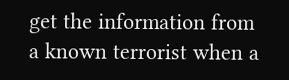get the information from a known terrorist when a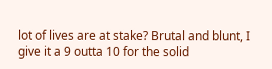lot of lives are at stake? Brutal and blunt, I give it a 9 outta 10 for the solid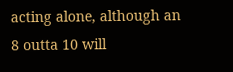acting alone, although an 8 outta 10 will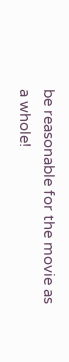be reasonable for the movie as a whole!